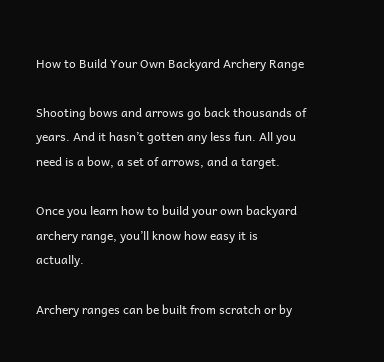How to Build Your Own Backyard Archery Range

Shooting bows and arrows go back thousands of years. And it hasn’t gotten any less fun. All you need is a bow, a set of arrows, and a target.

Once you learn how to build your own backyard archery range, you’ll know how easy it is actually.

Archery ranges can be built from scratch or by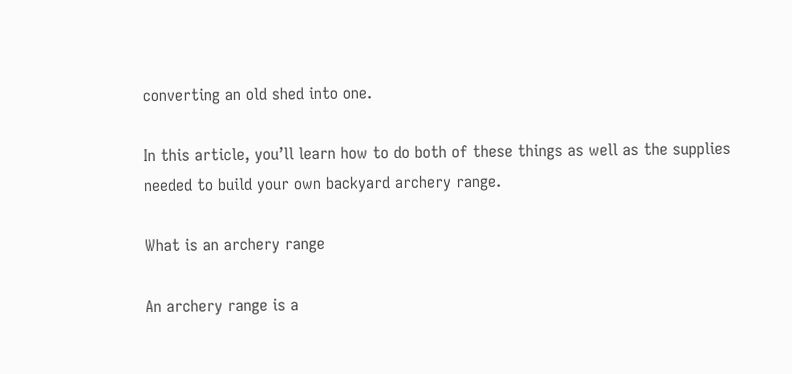converting an old shed into one.

In this article, you’ll learn how to do both of these things as well as the supplies needed to build your own backyard archery range.

What is an archery range

An archery range is a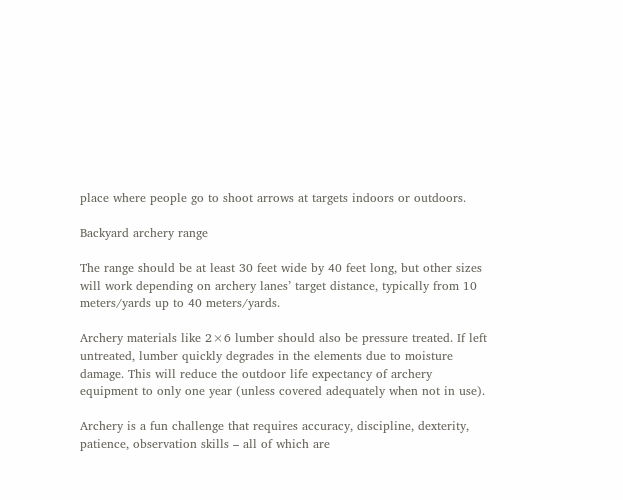place where people go to shoot arrows at targets indoors or outdoors.

Backyard archery range

The range should be at least 30 feet wide by 40 feet long, but other sizes will work depending on archery lanes’ target distance, typically from 10 meters/yards up to 40 meters/yards.

Archery materials like 2×6 lumber should also be pressure treated. If left untreated, lumber quickly degrades in the elements due to moisture damage. This will reduce the outdoor life expectancy of archery equipment to only one year (unless covered adequately when not in use).

Archery is a fun challenge that requires accuracy, discipline, dexterity, patience, observation skills – all of which are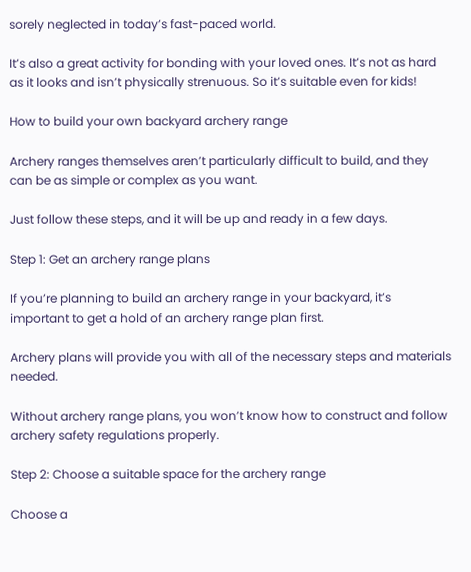sorely neglected in today’s fast-paced world.

It’s also a great activity for bonding with your loved ones. It’s not as hard as it looks and isn’t physically strenuous. So it’s suitable even for kids!

How to build your own backyard archery range

Archery ranges themselves aren’t particularly difficult to build, and they can be as simple or complex as you want.

Just follow these steps, and it will be up and ready in a few days.

Step 1: Get an archery range plans

If you’re planning to build an archery range in your backyard, it’s important to get a hold of an archery range plan first.

Archery plans will provide you with all of the necessary steps and materials needed.

Without archery range plans, you won’t know how to construct and follow archery safety regulations properly.

Step 2: Choose a suitable space for the archery range

Choose a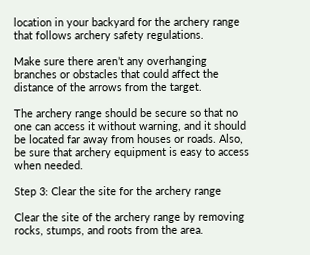location in your backyard for the archery range that follows archery safety regulations.

Make sure there aren’t any overhanging branches or obstacles that could affect the distance of the arrows from the target.

The archery range should be secure so that no one can access it without warning, and it should be located far away from houses or roads. Also, be sure that archery equipment is easy to access when needed.

Step 3: Clear the site for the archery range

Clear the site of the archery range by removing rocks, stumps, and roots from the area.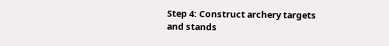Step 4: Construct archery targets and stands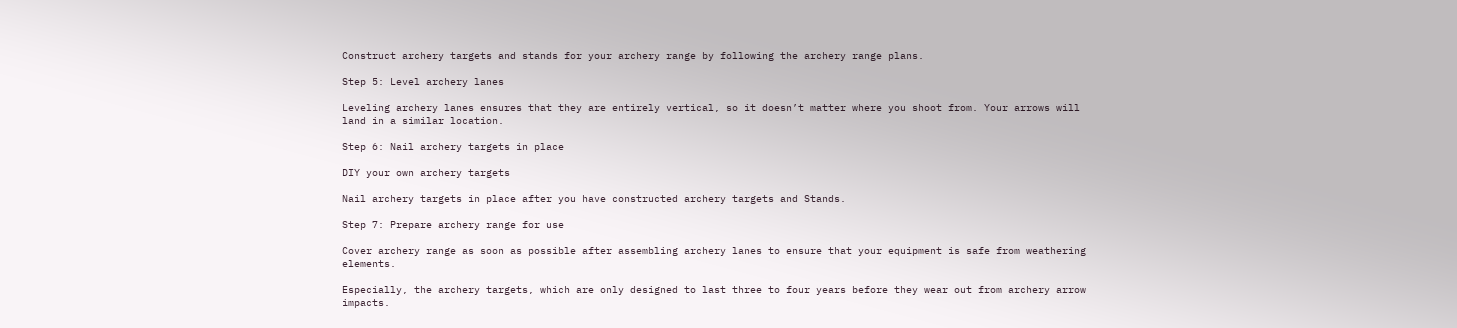Construct archery targets and stands for your archery range by following the archery range plans.

Step 5: Level archery lanes

Leveling archery lanes ensures that they are entirely vertical, so it doesn’t matter where you shoot from. Your arrows will land in a similar location.

Step 6: Nail archery targets in place

DIY your own archery targets

Nail archery targets in place after you have constructed archery targets and Stands.

Step 7: Prepare archery range for use

Cover archery range as soon as possible after assembling archery lanes to ensure that your equipment is safe from weathering elements.

Especially, the archery targets, which are only designed to last three to four years before they wear out from archery arrow impacts.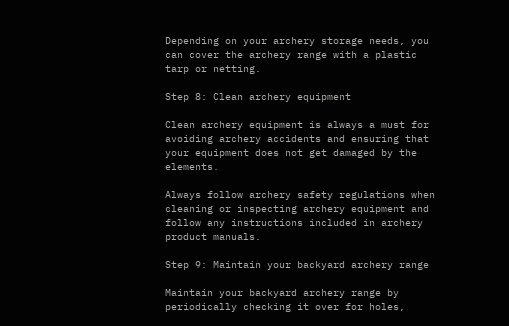Depending on your archery storage needs, you can cover the archery range with a plastic tarp or netting.

Step 8: Clean archery equipment

Clean archery equipment is always a must for avoiding archery accidents and ensuring that your equipment does not get damaged by the elements.

Always follow archery safety regulations when cleaning or inspecting archery equipment and follow any instructions included in archery product manuals.

Step 9: Maintain your backyard archery range

Maintain your backyard archery range by periodically checking it over for holes,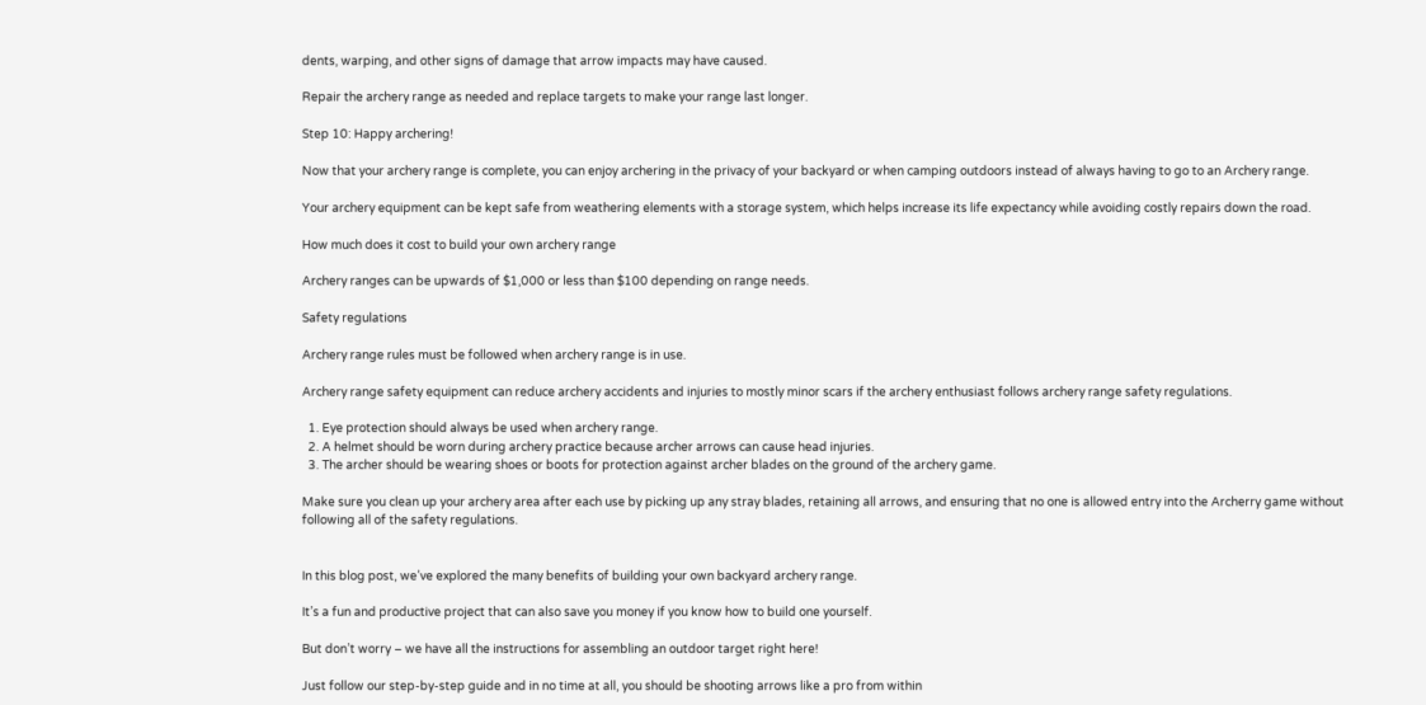dents, warping, and other signs of damage that arrow impacts may have caused.

Repair the archery range as needed and replace targets to make your range last longer.

Step 10: Happy archering!

Now that your archery range is complete, you can enjoy archering in the privacy of your backyard or when camping outdoors instead of always having to go to an Archery range.

Your archery equipment can be kept safe from weathering elements with a storage system, which helps increase its life expectancy while avoiding costly repairs down the road.

How much does it cost to build your own archery range

Archery ranges can be upwards of $1,000 or less than $100 depending on range needs.

Safety regulations

Archery range rules must be followed when archery range is in use.

Archery range safety equipment can reduce archery accidents and injuries to mostly minor scars if the archery enthusiast follows archery range safety regulations.

  1. Eye protection should always be used when archery range.
  2. A helmet should be worn during archery practice because archer arrows can cause head injuries.
  3. The archer should be wearing shoes or boots for protection against archer blades on the ground of the archery game.

Make sure you clean up your archery area after each use by picking up any stray blades, retaining all arrows, and ensuring that no one is allowed entry into the Archerry game without following all of the safety regulations.


In this blog post, we’ve explored the many benefits of building your own backyard archery range.

It’s a fun and productive project that can also save you money if you know how to build one yourself.

But don’t worry – we have all the instructions for assembling an outdoor target right here!

Just follow our step-by-step guide and in no time at all, you should be shooting arrows like a pro from within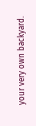your very own backyard.